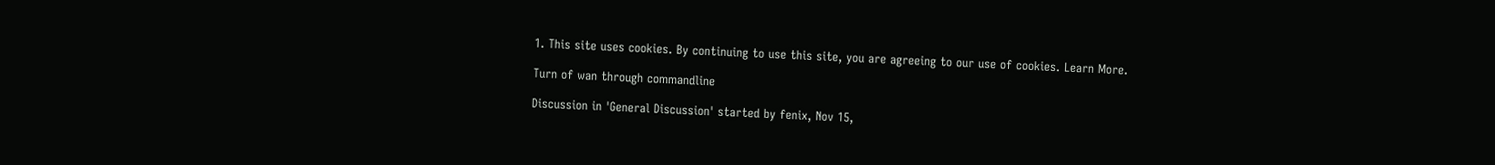1. This site uses cookies. By continuing to use this site, you are agreeing to our use of cookies. Learn More.

Turn of wan through commandline

Discussion in 'General Discussion' started by fenix, Nov 15,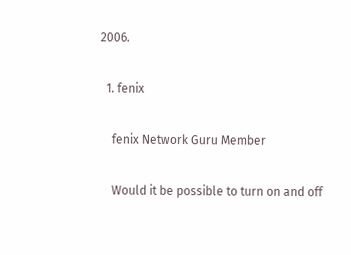2006.

  1. fenix

    fenix Network Guru Member

    Would it be possible to turn on and off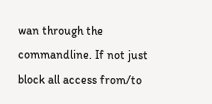wan through the commandline. If not just block all access from/to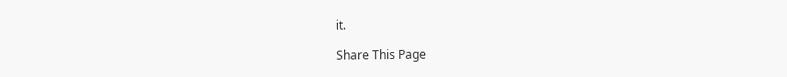it.

Share This Page